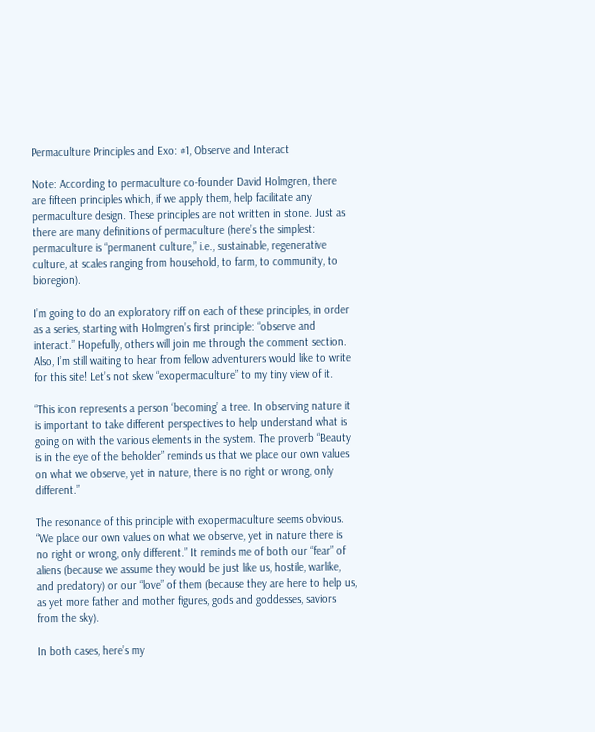Permaculture Principles and Exo: #1, Observe and Interact

Note: According to permaculture co-founder David Holmgren, there are fifteen principles which, if we apply them, help facilitate any permaculture design. These principles are not written in stone. Just as there are many definitions of permaculture (here’s the simplest: permaculture is “permanent culture,” i.e., sustainable, regenerative culture, at scales ranging from household, to farm, to community, to bioregion).

I’m going to do an exploratory riff on each of these principles, in order as a series, starting with Holmgren’s first principle: “observe and interact.” Hopefully, others will join me through the comment section. Also, I’m still waiting to hear from fellow adventurers would like to write for this site! Let’s not skew “exopermaculture” to my tiny view of it.

“This icon represents a person ‘becoming’ a tree. In observing nature it is important to take different perspectives to help understand what is going on with the various elements in the system. The proverb “Beauty is in the eye of the beholder” reminds us that we place our own values on what we observe, yet in nature, there is no right or wrong, only different.”

The resonance of this principle with exopermaculture seems obvious. “We place our own values on what we observe, yet in nature there is no right or wrong, only different.” It reminds me of both our “fear” of aliens (because we assume they would be just like us, hostile, warlike, and predatory) or our “love” of them (because they are here to help us, as yet more father and mother figures, gods and goddesses, saviors from the sky).

In both cases, here’s my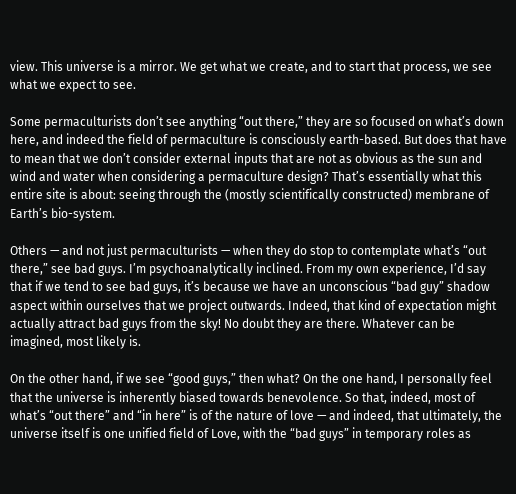view. This universe is a mirror. We get what we create, and to start that process, we see what we expect to see.

Some permaculturists don’t see anything “out there,” they are so focused on what’s down here, and indeed the field of permaculture is consciously earth-based. But does that have to mean that we don’t consider external inputs that are not as obvious as the sun and wind and water when considering a permaculture design? That’s essentially what this entire site is about: seeing through the (mostly scientifically constructed) membrane of Earth’s bio-system.

Others — and not just permaculturists — when they do stop to contemplate what’s “out there,” see bad guys. I’m psychoanalytically inclined. From my own experience, I’d say that if we tend to see bad guys, it’s because we have an unconscious “bad guy” shadow aspect within ourselves that we project outwards. Indeed, that kind of expectation might actually attract bad guys from the sky! No doubt they are there. Whatever can be imagined, most likely is.

On the other hand, if we see “good guys,” then what? On the one hand, I personally feel that the universe is inherently biased towards benevolence. So that, indeed, most of what’s “out there” and “in here” is of the nature of love — and indeed, that ultimately, the universe itself is one unified field of Love, with the “bad guys” in temporary roles as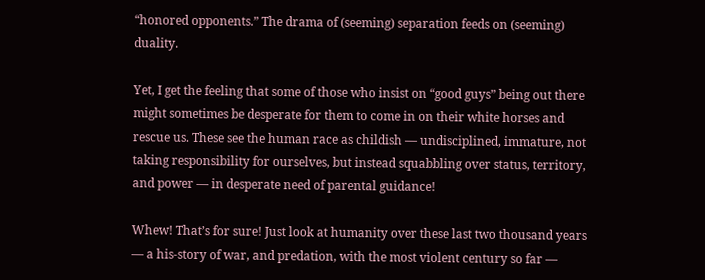“honored opponents.” The drama of (seeming) separation feeds on (seeming) duality.

Yet, I get the feeling that some of those who insist on “good guys” being out there might sometimes be desperate for them to come in on their white horses and rescue us. These see the human race as childish — undisciplined, immature, not taking responsibility for ourselves, but instead squabbling over status, territory, and power — in desperate need of parental guidance!

Whew! That’s for sure! Just look at humanity over these last two thousand years — a his-story of war, and predation, with the most violent century so far —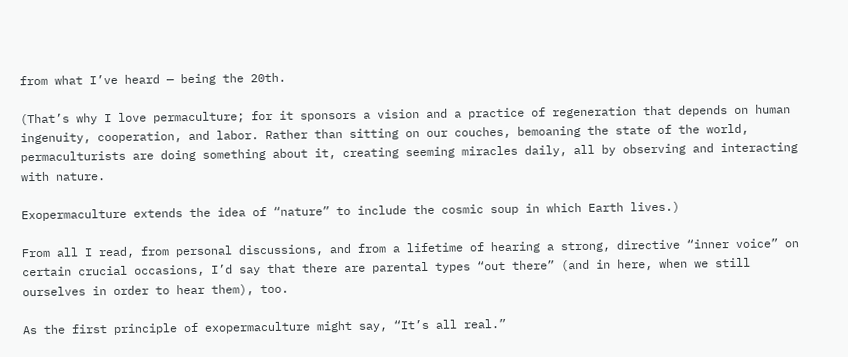from what I’ve heard — being the 20th.

(That’s why I love permaculture; for it sponsors a vision and a practice of regeneration that depends on human ingenuity, cooperation, and labor. Rather than sitting on our couches, bemoaning the state of the world, permaculturists are doing something about it, creating seeming miracles daily, all by observing and interacting with nature.

Exopermaculture extends the idea of “nature” to include the cosmic soup in which Earth lives.)

From all I read, from personal discussions, and from a lifetime of hearing a strong, directive “inner voice” on certain crucial occasions, I’d say that there are parental types “out there” (and in here, when we still ourselves in order to hear them), too.

As the first principle of exopermaculture might say, “It’s all real.”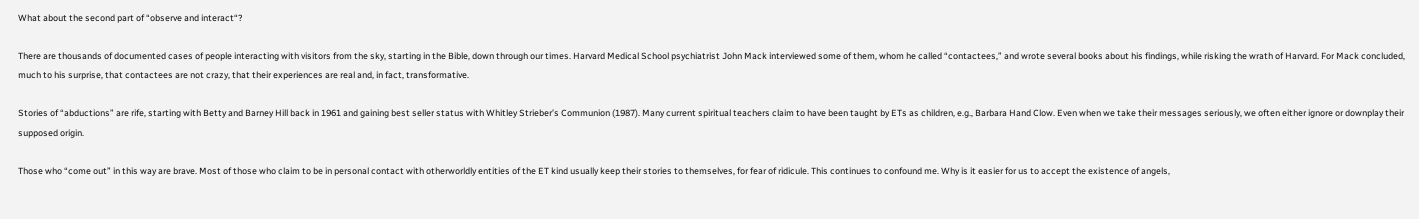What about the second part of “observe and interact“?

There are thousands of documented cases of people interacting with visitors from the sky, starting in the Bible, down through our times. Harvard Medical School psychiatrist John Mack interviewed some of them, whom he called “contactees,” and wrote several books about his findings, while risking the wrath of Harvard. For Mack concluded, much to his surprise, that contactees are not crazy, that their experiences are real and, in fact, transformative.

Stories of “abductions” are rife, starting with Betty and Barney Hill back in 1961 and gaining best seller status with Whitley Strieber’s Communion (1987). Many current spiritual teachers claim to have been taught by ETs as children, e.g., Barbara Hand Clow. Even when we take their messages seriously, we often either ignore or downplay their supposed origin.

Those who “come out” in this way are brave. Most of those who claim to be in personal contact with otherworldly entities of the ET kind usually keep their stories to themselves, for fear of ridicule. This continues to confound me. Why is it easier for us to accept the existence of angels,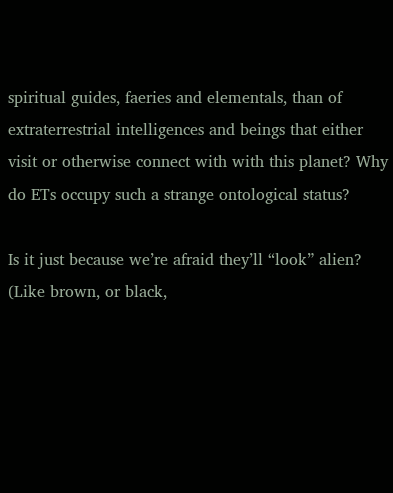spiritual guides, faeries and elementals, than of extraterrestrial intelligences and beings that either visit or otherwise connect with with this planet? Why do ETs occupy such a strange ontological status?

Is it just because we’re afraid they’ll “look” alien? (Like brown, or black,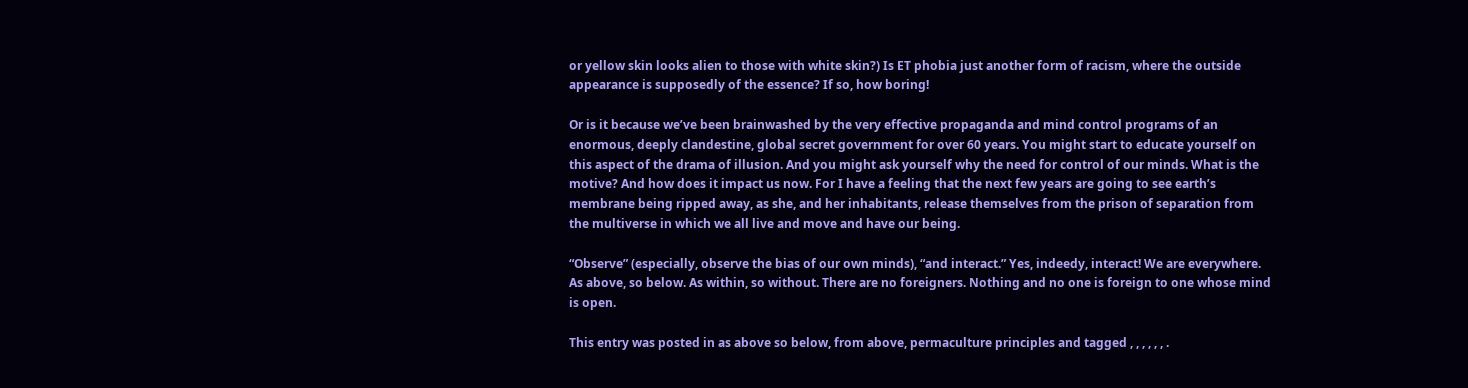or yellow skin looks alien to those with white skin?) Is ET phobia just another form of racism, where the outside appearance is supposedly of the essence? If so, how boring!

Or is it because we’ve been brainwashed by the very effective propaganda and mind control programs of an enormous, deeply clandestine, global secret government for over 60 years. You might start to educate yourself on this aspect of the drama of illusion. And you might ask yourself why the need for control of our minds. What is the motive? And how does it impact us now. For I have a feeling that the next few years are going to see earth’s membrane being ripped away, as she, and her inhabitants, release themselves from the prison of separation from the multiverse in which we all live and move and have our being.

“Observe” (especially, observe the bias of our own minds), “and interact.” Yes, indeedy, interact! We are everywhere. As above, so below. As within, so without. There are no foreigners. Nothing and no one is foreign to one whose mind is open.

This entry was posted in as above so below, from above, permaculture principles and tagged , , , , , , .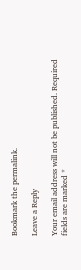Bookmark the permalink.

Leave a Reply

Your email address will not be published. Required fields are marked *